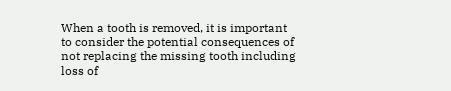When a tooth is removed, it is important to consider the potential consequences of not replacing the missing tooth including loss of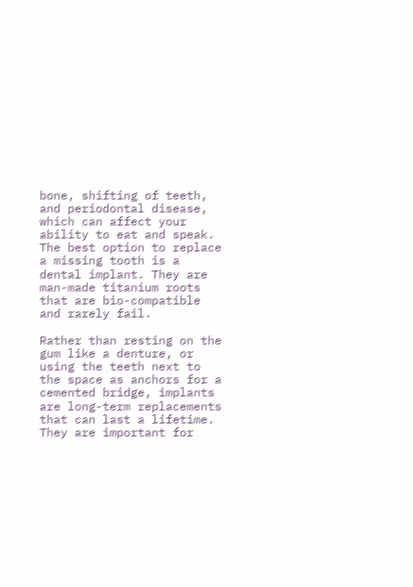bone, shifting of teeth, and periodontal disease, which can affect your ability to eat and speak. The best option to replace a missing tooth is a dental implant. They are man-made titanium roots that are bio-compatible and rarely fail.

Rather than resting on the gum like a denture, or using the teeth next to the space as anchors for a cemented bridge, implants are long-term replacements that can last a lifetime. They are important for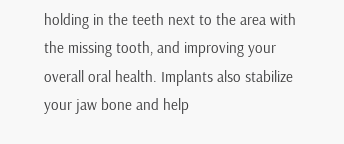holding in the teeth next to the area with the missing tooth, and improving your overall oral health. Implants also stabilize your jaw bone and help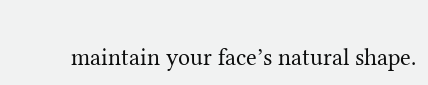maintain your face’s natural shape.